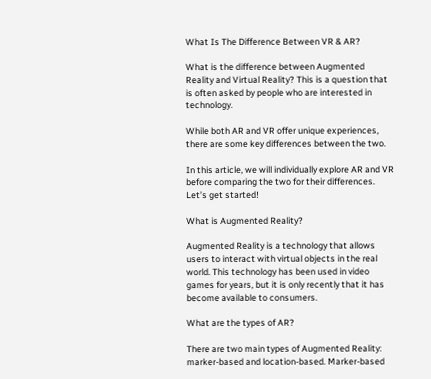What Is The Difference Between VR & AR?

What is the difference between Augmented Reality and Virtual Reality? This is a question that is often asked by people who are interested in technology.

While both AR and VR offer unique experiences, there are some key differences between the two.

In this article, we will individually explore AR and VR before comparing the two for their differences. Let’s get started!

What is Augmented Reality?

Augmented Reality is a technology that allows users to interact with virtual objects in the real world. This technology has been used in video games for years, but it is only recently that it has become available to consumers.

What are the types of AR?

There are two main types of Augmented Reality: marker-based and location-based. Marker-based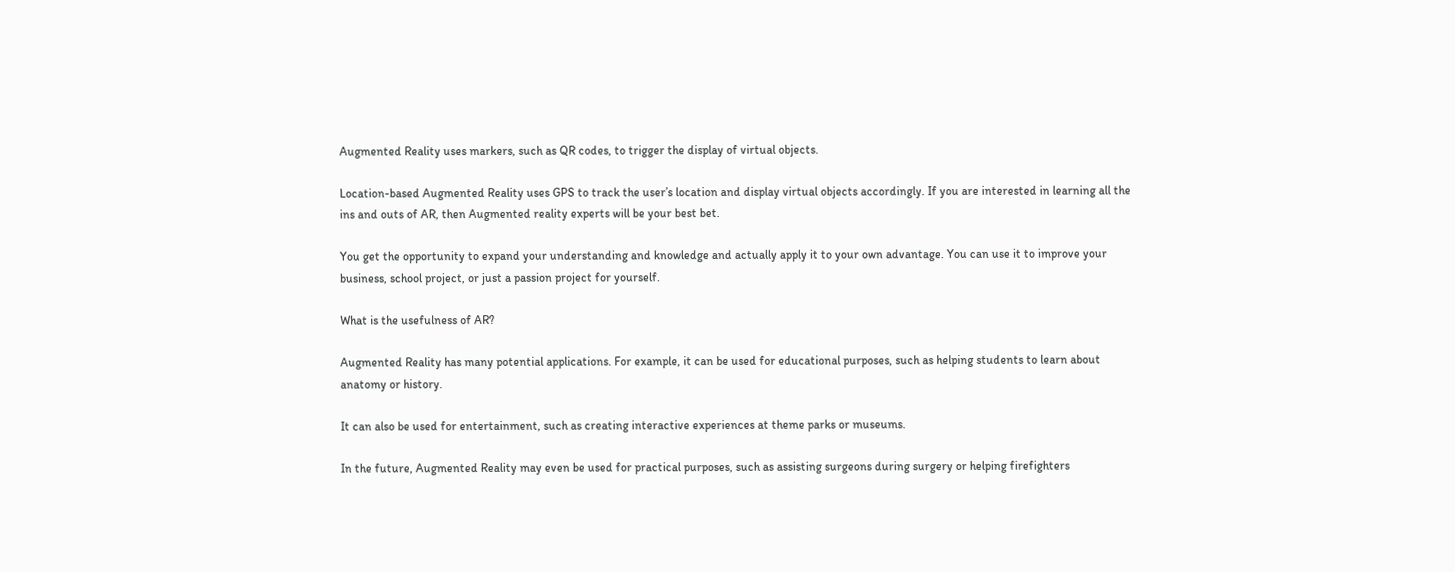Augmented Reality uses markers, such as QR codes, to trigger the display of virtual objects.

Location-based Augmented Reality uses GPS to track the user’s location and display virtual objects accordingly. If you are interested in learning all the ins and outs of AR, then Augmented reality experts will be your best bet.

You get the opportunity to expand your understanding and knowledge and actually apply it to your own advantage. You can use it to improve your business, school project, or just a passion project for yourself.

What is the usefulness of AR?

Augmented Reality has many potential applications. For example, it can be used for educational purposes, such as helping students to learn about anatomy or history.

It can also be used for entertainment, such as creating interactive experiences at theme parks or museums.

In the future, Augmented Reality may even be used for practical purposes, such as assisting surgeons during surgery or helping firefighters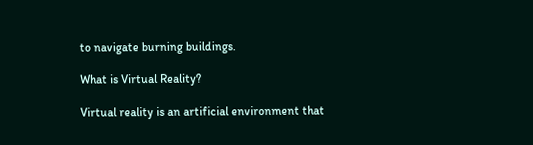to navigate burning buildings.

What is Virtual Reality?

Virtual reality is an artificial environment that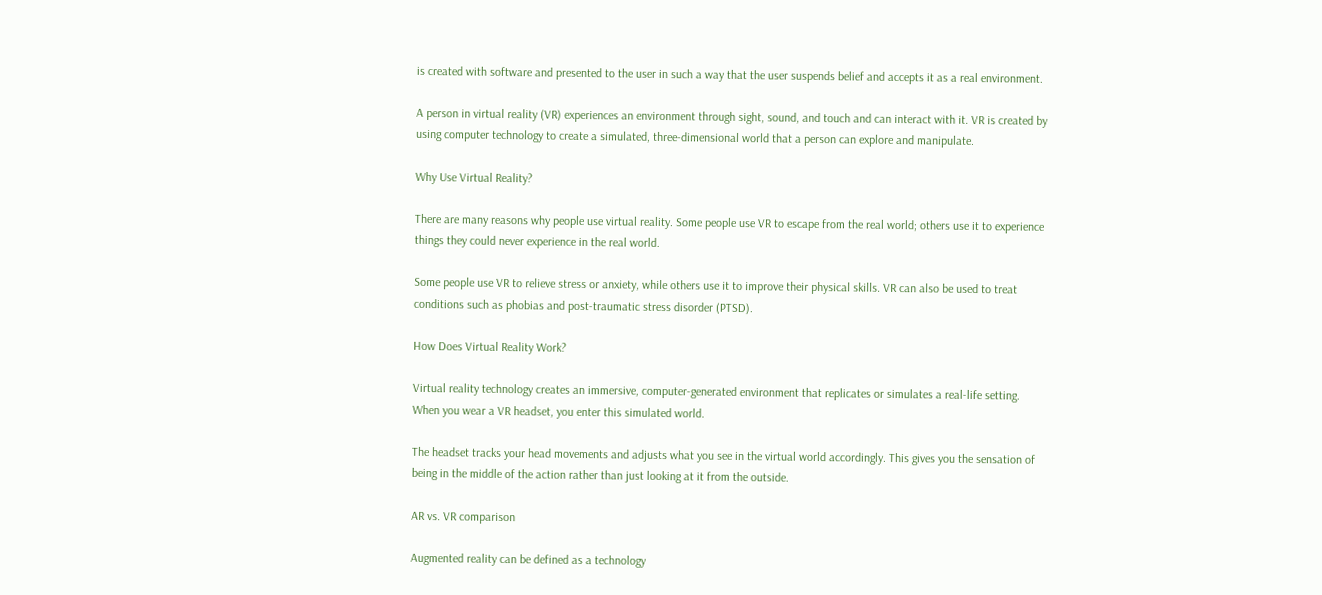is created with software and presented to the user in such a way that the user suspends belief and accepts it as a real environment.

A person in virtual reality (VR) experiences an environment through sight, sound, and touch and can interact with it. VR is created by using computer technology to create a simulated, three-dimensional world that a person can explore and manipulate.

Why Use Virtual Reality?

There are many reasons why people use virtual reality. Some people use VR to escape from the real world; others use it to experience things they could never experience in the real world.

Some people use VR to relieve stress or anxiety, while others use it to improve their physical skills. VR can also be used to treat conditions such as phobias and post-traumatic stress disorder (PTSD).

How Does Virtual Reality Work?

Virtual reality technology creates an immersive, computer-generated environment that replicates or simulates a real-life setting. When you wear a VR headset, you enter this simulated world.

The headset tracks your head movements and adjusts what you see in the virtual world accordingly. This gives you the sensation of being in the middle of the action rather than just looking at it from the outside.

AR vs. VR comparison

Augmented reality can be defined as a technology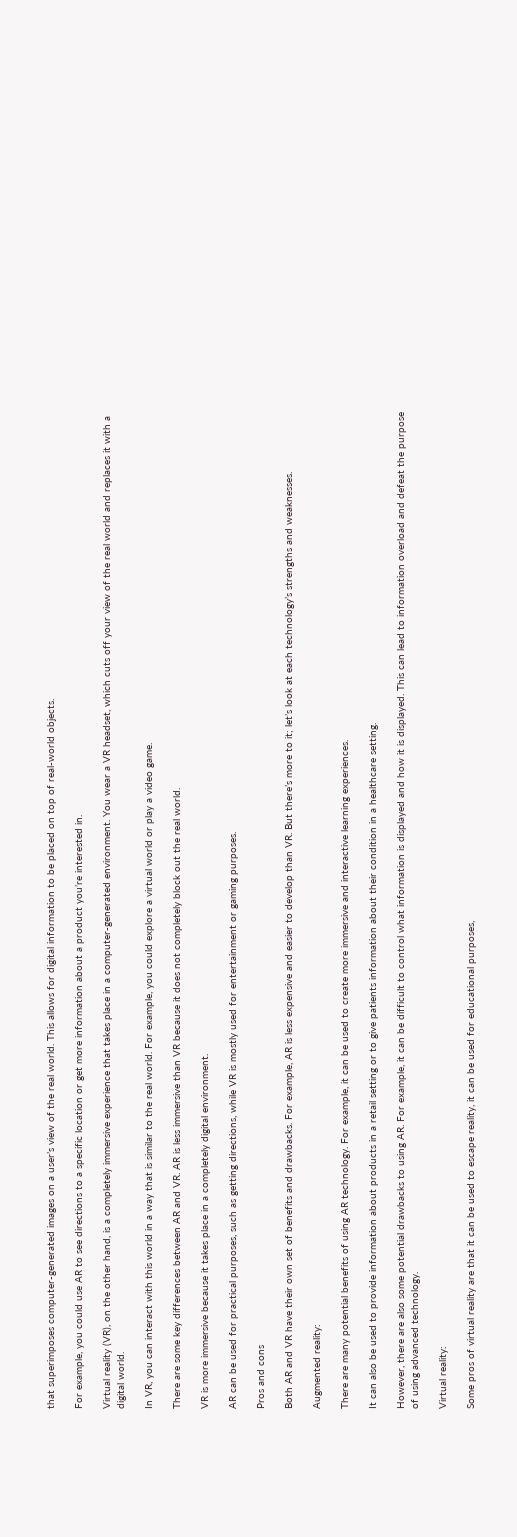that superimposes computer-generated images on a user’s view of the real world. This allows for digital information to be placed on top of real-world objects.

For example, you could use AR to see directions to a specific location or get more information about a product you’re interested in.

Virtual reality (VR), on the other hand, is a completely immersive experience that takes place in a computer-generated environment. You wear a VR headset, which cuts off your view of the real world and replaces it with a digital world.

In VR, you can interact with this world in a way that is similar to the real world. For example, you could explore a virtual world or play a video game.

There are some key differences between AR and VR. AR is less immersive than VR because it does not completely block out the real world.

VR is more immersive because it takes place in a completely digital environment.

AR can be used for practical purposes, such as getting directions, while VR is mostly used for entertainment or gaming purposes.

Pros and cons

Both AR and VR have their own set of benefits and drawbacks. For example, AR is less expensive and easier to develop than VR. But there’s more to it; let’s look at each technology’s strengths and weaknesses.

Augmented reality:

There are many potential benefits of using AR technology. For example, it can be used to create more immersive and interactive learning experiences.

It can also be used to provide information about products in a retail setting or to give patients information about their condition in a healthcare setting.

However, there are also some potential drawbacks to using AR. For example, it can be difficult to control what information is displayed and how it is displayed. This can lead to information overload and defeat the purpose of using advanced technology.

Virtual reality:

Some pros of virtual reality are that it can be used to escape reality, it can be used for educational purposes,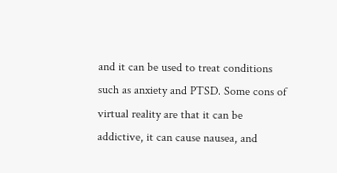and it can be used to treat conditions such as anxiety and PTSD. Some cons of virtual reality are that it can be addictive, it can cause nausea, and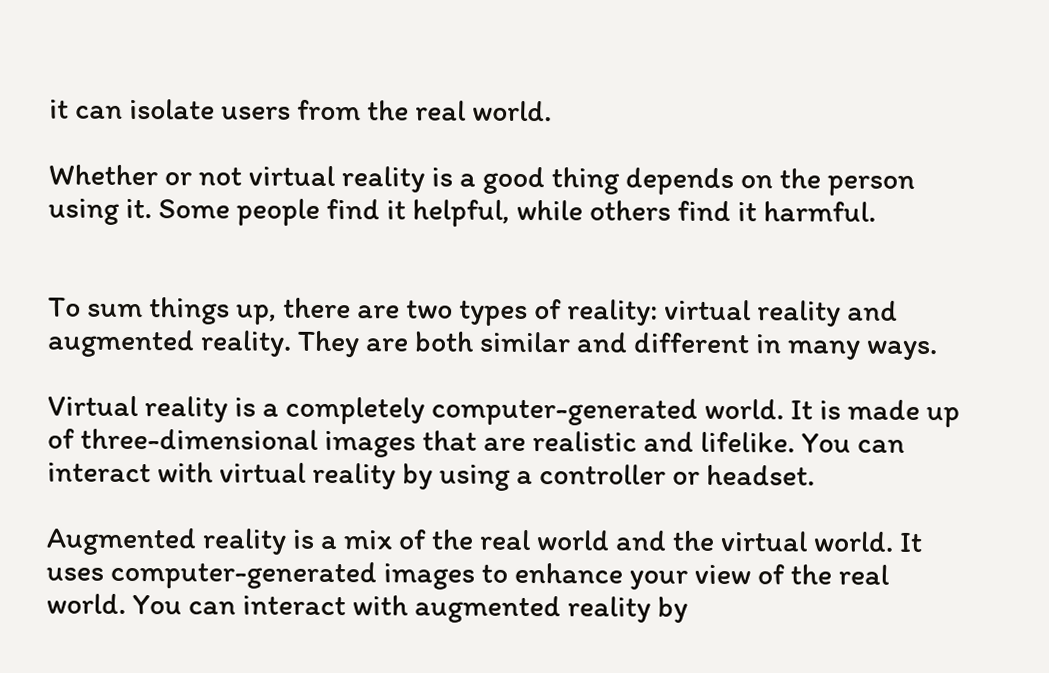it can isolate users from the real world.

Whether or not virtual reality is a good thing depends on the person using it. Some people find it helpful, while others find it harmful.


To sum things up, there are two types of reality: virtual reality and augmented reality. They are both similar and different in many ways.

Virtual reality is a completely computer-generated world. It is made up of three-dimensional images that are realistic and lifelike. You can interact with virtual reality by using a controller or headset.

Augmented reality is a mix of the real world and the virtual world. It uses computer-generated images to enhance your view of the real world. You can interact with augmented reality by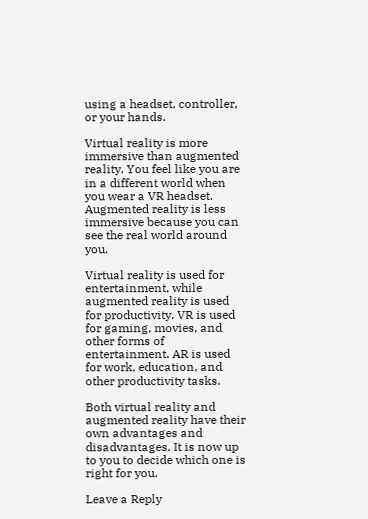using a headset, controller, or your hands.

Virtual reality is more immersive than augmented reality. You feel like you are in a different world when you wear a VR headset. Augmented reality is less immersive because you can see the real world around you.

Virtual reality is used for entertainment, while augmented reality is used for productivity. VR is used for gaming, movies, and other forms of entertainment. AR is used for work, education, and other productivity tasks.

Both virtual reality and augmented reality have their own advantages and disadvantages. It is now up to you to decide which one is right for you.

Leave a Reply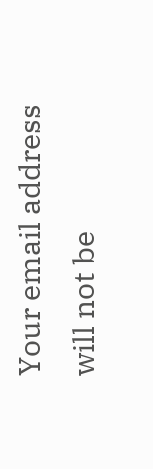Your email address will not be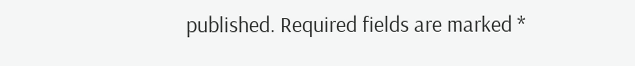published. Required fields are marked *